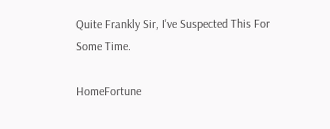Quite Frankly Sir, I've Suspected This For Some Time.

HomeFortune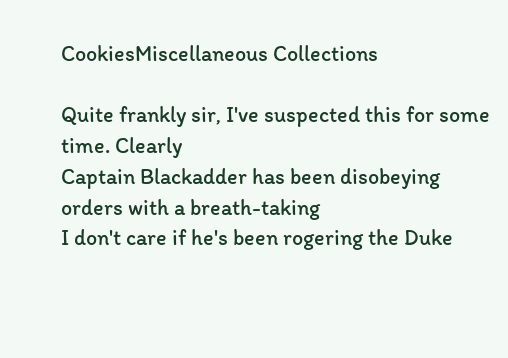CookiesMiscellaneous Collections

Quite frankly sir, I've suspected this for some time. Clearly
Captain Blackadder has been disobeying orders with a breath-taking
I don't care if he's been rogering the Duke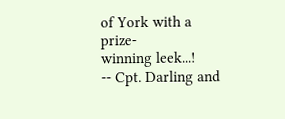of York with a prize-
winning leek...!
-- Cpt. Darling and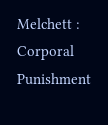Melchett : Corporal Punishment